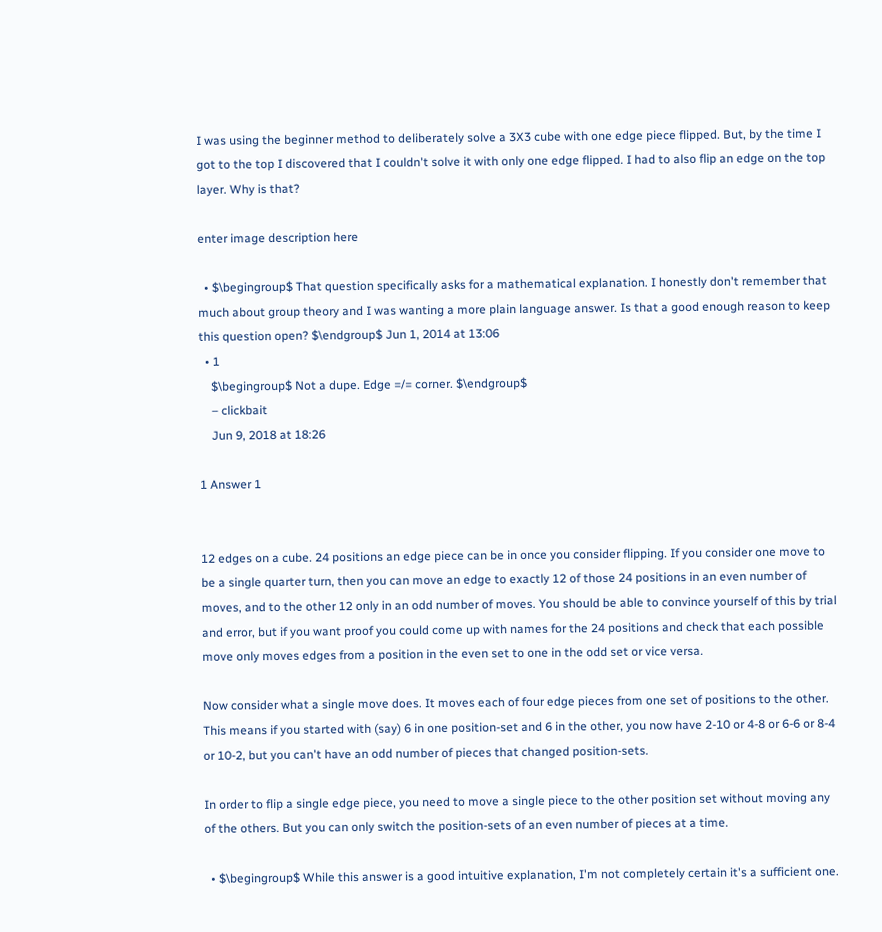I was using the beginner method to deliberately solve a 3X3 cube with one edge piece flipped. But, by the time I got to the top I discovered that I couldn't solve it with only one edge flipped. I had to also flip an edge on the top layer. Why is that?

enter image description here

  • $\begingroup$ That question specifically asks for a mathematical explanation. I honestly don't remember that much about group theory and I was wanting a more plain language answer. Is that a good enough reason to keep this question open? $\endgroup$ Jun 1, 2014 at 13:06
  • 1
    $\begingroup$ Not a dupe. Edge =/= corner. $\endgroup$
    – clickbait
    Jun 9, 2018 at 18:26

1 Answer 1


12 edges on a cube. 24 positions an edge piece can be in once you consider flipping. If you consider one move to be a single quarter turn, then you can move an edge to exactly 12 of those 24 positions in an even number of moves, and to the other 12 only in an odd number of moves. You should be able to convince yourself of this by trial and error, but if you want proof you could come up with names for the 24 positions and check that each possible move only moves edges from a position in the even set to one in the odd set or vice versa.

Now consider what a single move does. It moves each of four edge pieces from one set of positions to the other. This means if you started with (say) 6 in one position-set and 6 in the other, you now have 2-10 or 4-8 or 6-6 or 8-4 or 10-2, but you can't have an odd number of pieces that changed position-sets.

In order to flip a single edge piece, you need to move a single piece to the other position set without moving any of the others. But you can only switch the position-sets of an even number of pieces at a time.

  • $\begingroup$ While this answer is a good intuitive explanation, I'm not completely certain it's a sufficient one.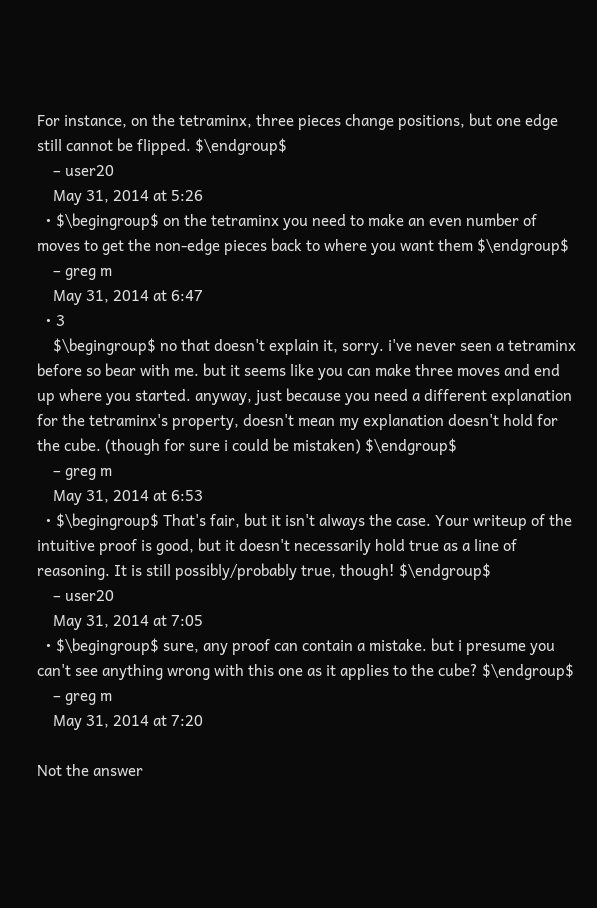For instance, on the tetraminx, three pieces change positions, but one edge still cannot be flipped. $\endgroup$
    – user20
    May 31, 2014 at 5:26
  • $\begingroup$ on the tetraminx you need to make an even number of moves to get the non-edge pieces back to where you want them $\endgroup$
    – greg m
    May 31, 2014 at 6:47
  • 3
    $\begingroup$ no that doesn't explain it, sorry. i've never seen a tetraminx before so bear with me. but it seems like you can make three moves and end up where you started. anyway, just because you need a different explanation for the tetraminx's property, doesn't mean my explanation doesn't hold for the cube. (though for sure i could be mistaken) $\endgroup$
    – greg m
    May 31, 2014 at 6:53
  • $\begingroup$ That's fair, but it isn't always the case. Your writeup of the intuitive proof is good, but it doesn't necessarily hold true as a line of reasoning. It is still possibly/probably true, though! $\endgroup$
    – user20
    May 31, 2014 at 7:05
  • $\begingroup$ sure, any proof can contain a mistake. but i presume you can't see anything wrong with this one as it applies to the cube? $\endgroup$
    – greg m
    May 31, 2014 at 7:20

Not the answer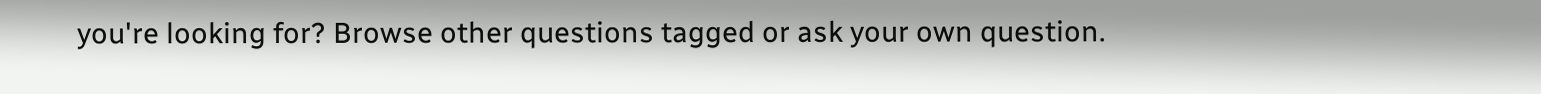you're looking for? Browse other questions tagged or ask your own question.